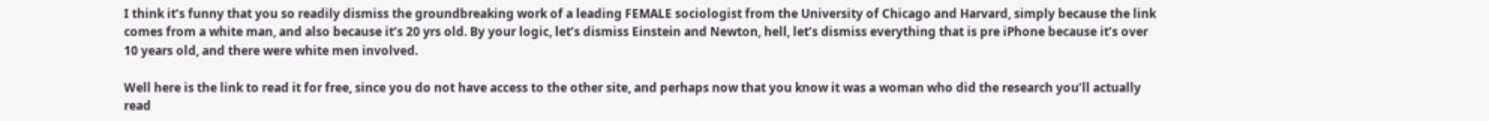I think it’s funny that you so readily dismiss the groundbreaking work of a leading FEMALE sociologist from the University of Chicago and Harvard, simply because the link comes from a white man, and also because it’s 20 yrs old. By your logic, let’s dismiss Einstein and Newton, hell, let’s dismiss everything that is pre iPhone because it’s over 10 years old, and there were white men involved.

Well here is the link to read it for free, since you do not have access to the other site, and perhaps now that you know it was a woman who did the research you’ll actually read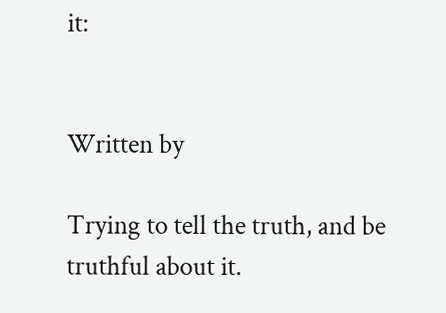it:


Written by

Trying to tell the truth, and be truthful about it.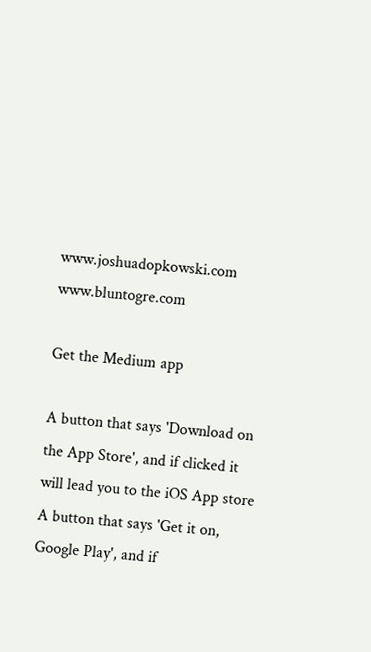www.joshuadopkowski.com www.bluntogre.com

Get the Medium app

A button that says 'Download on the App Store', and if clicked it will lead you to the iOS App store
A button that says 'Get it on, Google Play', and if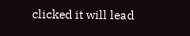clicked it will lead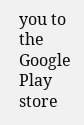you to the Google Play store